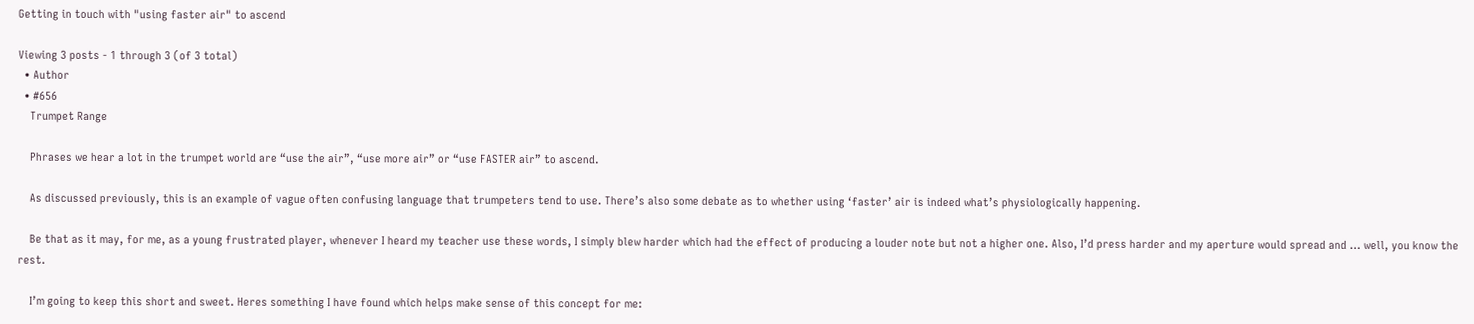Getting in touch with "using faster air" to ascend

Viewing 3 posts - 1 through 3 (of 3 total)
  • Author
  • #656
    Trumpet Range

    Phrases we hear a lot in the trumpet world are “use the air”, “use more air” or “use FASTER air” to ascend.

    As discussed previously, this is an example of vague often confusing language that trumpeters tend to use. There’s also some debate as to whether using ‘faster’ air is indeed what’s physiologically happening.

    Be that as it may, for me, as a young frustrated player, whenever I heard my teacher use these words, I simply blew harder which had the effect of producing a louder note but not a higher one. Also, I’d press harder and my aperture would spread and … well, you know the rest.

    I’m going to keep this short and sweet. Heres something I have found which helps make sense of this concept for me: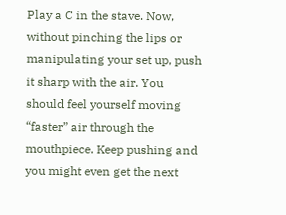Play a C in the stave. Now, without pinching the lips or manipulating your set up, push it sharp with the air. You should feel yourself moving “faster” air through the mouthpiece. Keep pushing and you might even get the next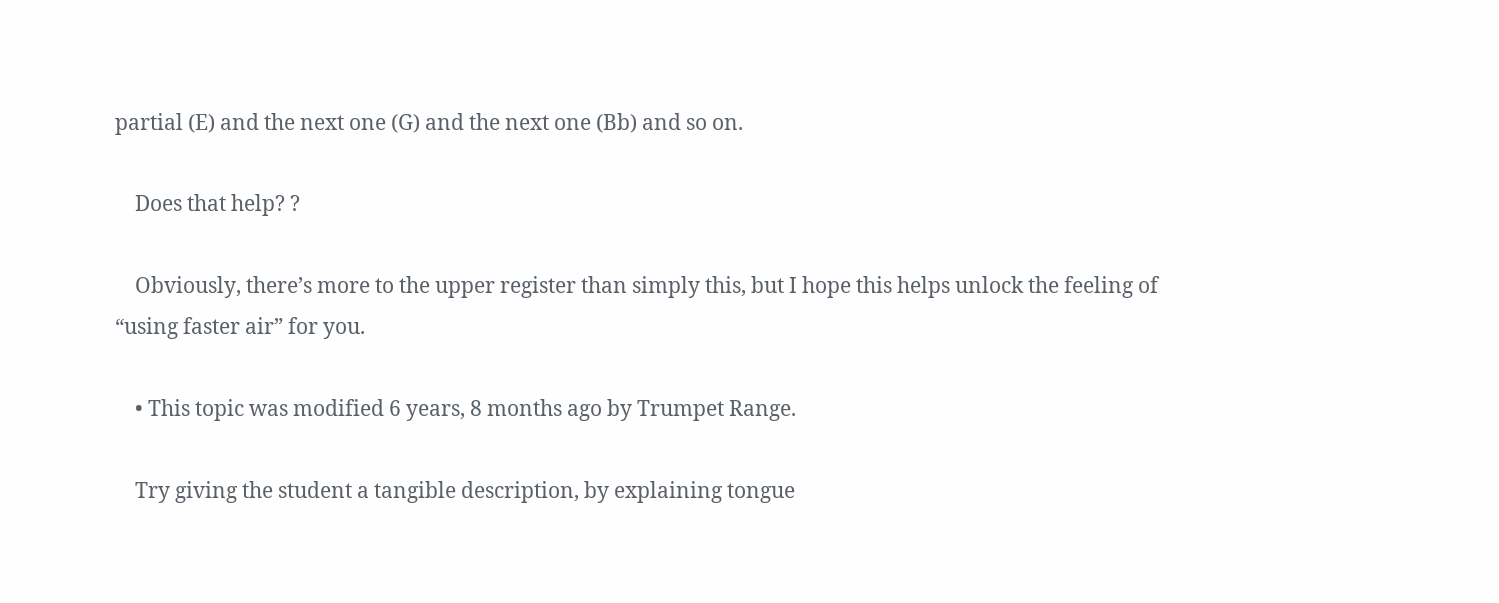partial (E) and the next one (G) and the next one (Bb) and so on.

    Does that help? ?

    Obviously, there’s more to the upper register than simply this, but I hope this helps unlock the feeling of “using faster air” for you.

    • This topic was modified 6 years, 8 months ago by Trumpet Range.

    Try giving the student a tangible description, by explaining tongue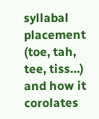syllabal placement (toe, tah, tee, tiss…) and how it corolates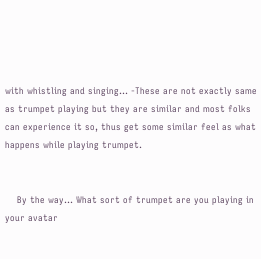with whistling and singing… -These are not exactly same as trumpet playing but they are similar and most folks can experience it so, thus get some similar feel as what happens while playing trumpet.


    By the way… What sort of trumpet are you playing in your avatar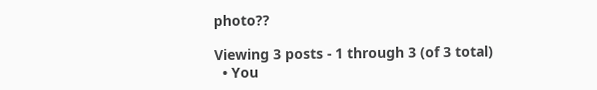photo??

Viewing 3 posts - 1 through 3 (of 3 total)
  • You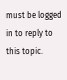must be logged in to reply to this topic.